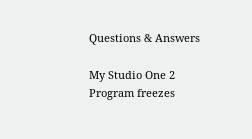Questions & Answers

My Studio One 2 Program freezes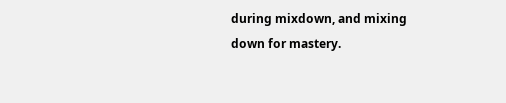during mixdown, and mixing down for mastery.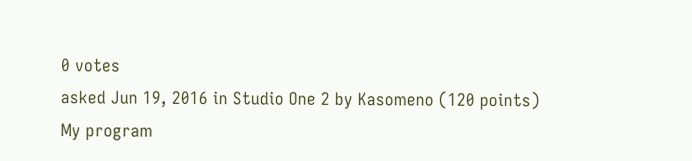0 votes
asked Jun 19, 2016 in Studio One 2 by Kasomeno (120 points)
My program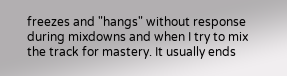freezes and "hangs" without response during mixdowns and when I try to mix the track for mastery. It usually ends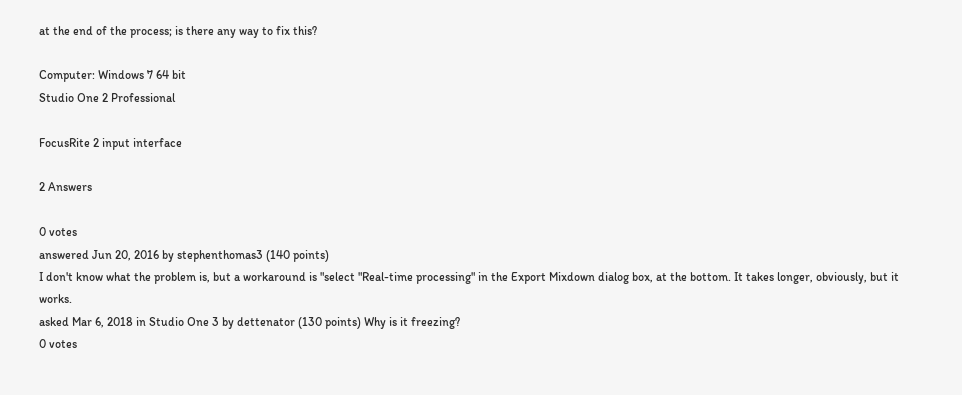at the end of the process; is there any way to fix this?

Computer: Windows 7 64 bit
Studio One 2 Professional

FocusRite 2 input interface

2 Answers

0 votes
answered Jun 20, 2016 by stephenthomas3 (140 points)
I don't know what the problem is, but a workaround is "select "Real-time processing" in the Export Mixdown dialog box, at the bottom. It takes longer, obviously, but it works.
asked Mar 6, 2018 in Studio One 3 by dettenator (130 points) Why is it freezing?
0 votes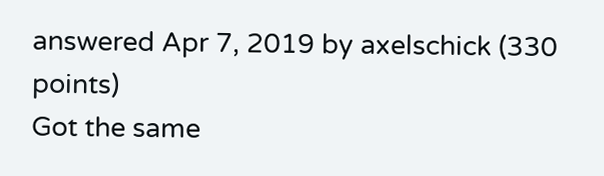answered Apr 7, 2019 by axelschick (330 points)
Got the same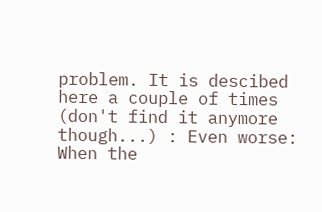problem. It is descibed here a couple of times (don't find it anymore though...) : Even worse: When the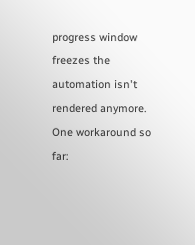progress window freezes the automation isn't rendered anymore. One workaround so far: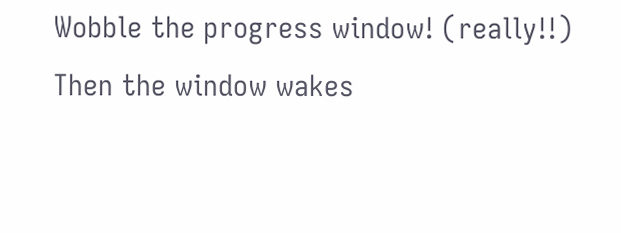Wobble the progress window! (really!!) Then the window wakes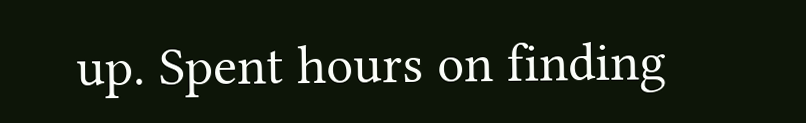up. Spent hours on finding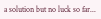a solution but no luck so far...